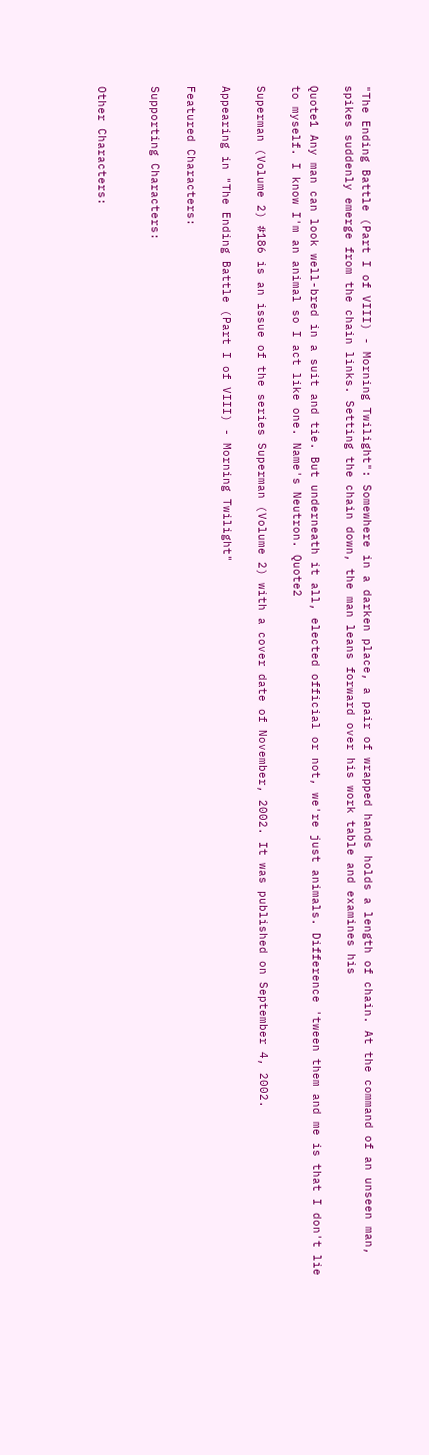"The Ending Battle (Part I of VIII) - Morning Twilight": Somewhere in a darken place, a pair of wrapped hands holds a length of chain. At the command of an unseen man, spikes suddenly emerge from the chain links. Setting the chain down, the man leans forward over his work table and examines his

Quote1 Any man can look well-bred in a suit and tie. But underneath it all, elected official or not, we're just animals. Difference 'tween them and me is that I don't lie to myself. I know I'm an animal so I act like one. Name's Neutron. Quote2

Superman (Volume 2) #186 is an issue of the series Superman (Volume 2) with a cover date of November, 2002. It was published on September 4, 2002.

Appearing in "The Ending Battle (Part I of VIII) - Morning Twilight"

Featured Characters:

Supporting Characters:


Other Characters: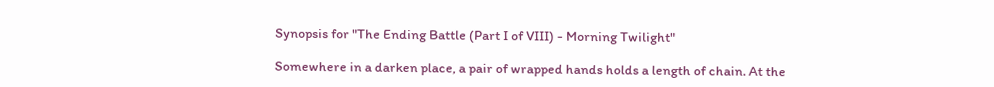Synopsis for "The Ending Battle (Part I of VIII) - Morning Twilight"

Somewhere in a darken place, a pair of wrapped hands holds a length of chain. At the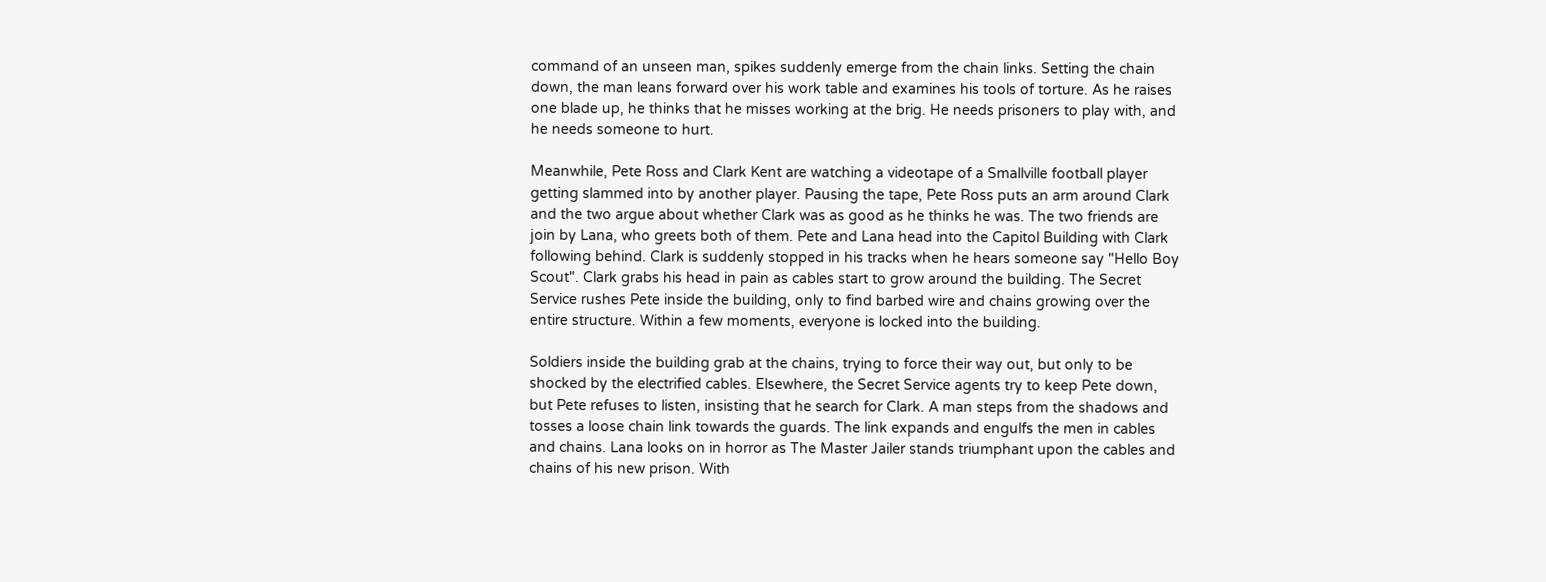command of an unseen man, spikes suddenly emerge from the chain links. Setting the chain down, the man leans forward over his work table and examines his tools of torture. As he raises one blade up, he thinks that he misses working at the brig. He needs prisoners to play with, and he needs someone to hurt.

Meanwhile, Pete Ross and Clark Kent are watching a videotape of a Smallville football player getting slammed into by another player. Pausing the tape, Pete Ross puts an arm around Clark and the two argue about whether Clark was as good as he thinks he was. The two friends are join by Lana, who greets both of them. Pete and Lana head into the Capitol Building with Clark following behind. Clark is suddenly stopped in his tracks when he hears someone say "Hello Boy Scout". Clark grabs his head in pain as cables start to grow around the building. The Secret Service rushes Pete inside the building, only to find barbed wire and chains growing over the entire structure. Within a few moments, everyone is locked into the building.

Soldiers inside the building grab at the chains, trying to force their way out, but only to be shocked by the electrified cables. Elsewhere, the Secret Service agents try to keep Pete down, but Pete refuses to listen, insisting that he search for Clark. A man steps from the shadows and tosses a loose chain link towards the guards. The link expands and engulfs the men in cables and chains. Lana looks on in horror as The Master Jailer stands triumphant upon the cables and chains of his new prison. With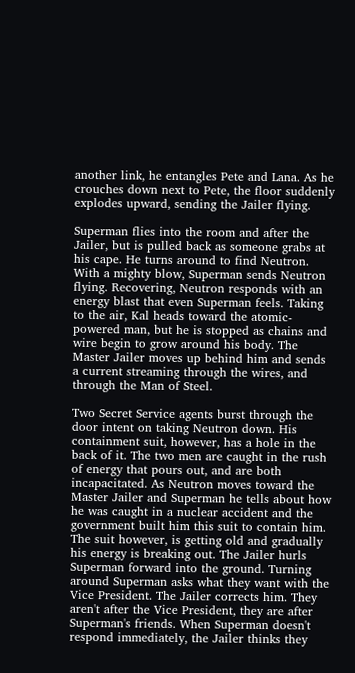another link, he entangles Pete and Lana. As he crouches down next to Pete, the floor suddenly explodes upward, sending the Jailer flying.

Superman flies into the room and after the Jailer, but is pulled back as someone grabs at his cape. He turns around to find Neutron. With a mighty blow, Superman sends Neutron flying. Recovering, Neutron responds with an energy blast that even Superman feels. Taking to the air, Kal heads toward the atomic-powered man, but he is stopped as chains and wire begin to grow around his body. The Master Jailer moves up behind him and sends a current streaming through the wires, and through the Man of Steel.

Two Secret Service agents burst through the door intent on taking Neutron down. His containment suit, however, has a hole in the back of it. The two men are caught in the rush of energy that pours out, and are both incapacitated. As Neutron moves toward the Master Jailer and Superman he tells about how he was caught in a nuclear accident and the government built him this suit to contain him. The suit however, is getting old and gradually his energy is breaking out. The Jailer hurls Superman forward into the ground. Turning around Superman asks what they want with the Vice President. The Jailer corrects him. They aren't after the Vice President, they are after Superman's friends. When Superman doesn't respond immediately, the Jailer thinks they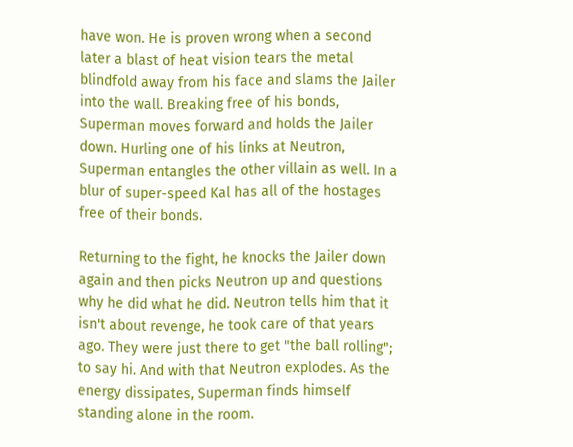have won. He is proven wrong when a second later a blast of heat vision tears the metal blindfold away from his face and slams the Jailer into the wall. Breaking free of his bonds, Superman moves forward and holds the Jailer down. Hurling one of his links at Neutron, Superman entangles the other villain as well. In a blur of super-speed Kal has all of the hostages free of their bonds.

Returning to the fight, he knocks the Jailer down again and then picks Neutron up and questions why he did what he did. Neutron tells him that it isn't about revenge, he took care of that years ago. They were just there to get "the ball rolling"; to say hi. And with that Neutron explodes. As the energy dissipates, Superman finds himself standing alone in the room.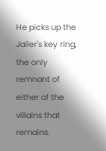He picks up the Jailer's key ring, the only remnant of either of the villains that remains.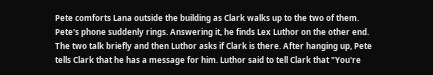Pete comforts Lana outside the building as Clark walks up to the two of them. Pete's phone suddenly rings. Answering it, he finds Lex Luthor on the other end. The two talk briefly and then Luthor asks if Clark is there. After hanging up, Pete tells Clark that he has a message for him. Luthor said to tell Clark that "You're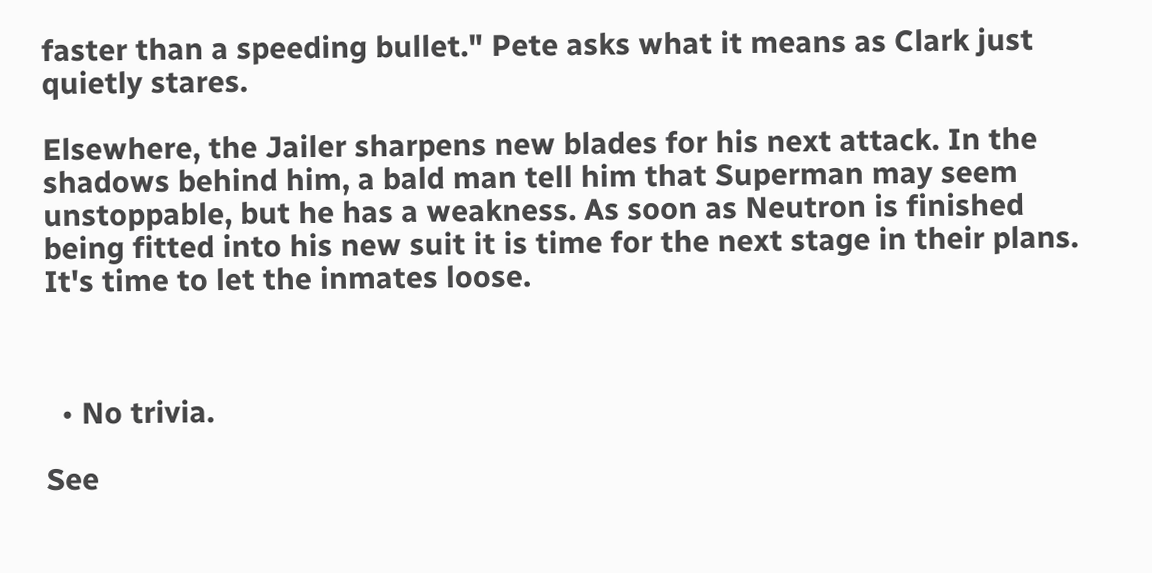faster than a speeding bullet." Pete asks what it means as Clark just quietly stares.

Elsewhere, the Jailer sharpens new blades for his next attack. In the shadows behind him, a bald man tell him that Superman may seem unstoppable, but he has a weakness. As soon as Neutron is finished being fitted into his new suit it is time for the next stage in their plans. It's time to let the inmates loose.



  • No trivia.

See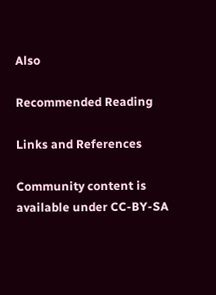Also

Recommended Reading

Links and References

Community content is available under CC-BY-SA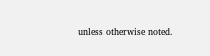unless otherwise noted.